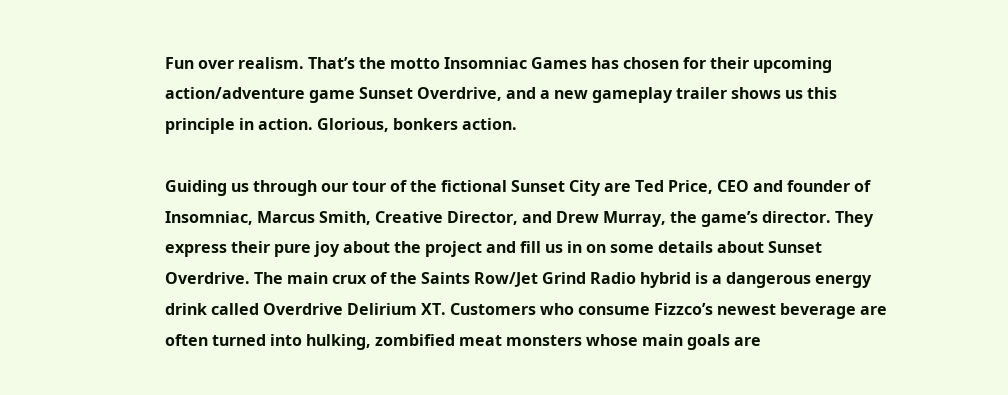Fun over realism. That’s the motto Insomniac Games has chosen for their upcoming action/adventure game Sunset Overdrive, and a new gameplay trailer shows us this principle in action. Glorious, bonkers action.

Guiding us through our tour of the fictional Sunset City are Ted Price, CEO and founder of Insomniac, Marcus Smith, Creative Director, and Drew Murray, the game’s director. They express their pure joy about the project and fill us in on some details about Sunset Overdrive. The main crux of the Saints Row/Jet Grind Radio hybrid is a dangerous energy drink called Overdrive Delirium XT. Customers who consume Fizzco’s newest beverage are often turned into hulking, zombified meat monsters whose main goals are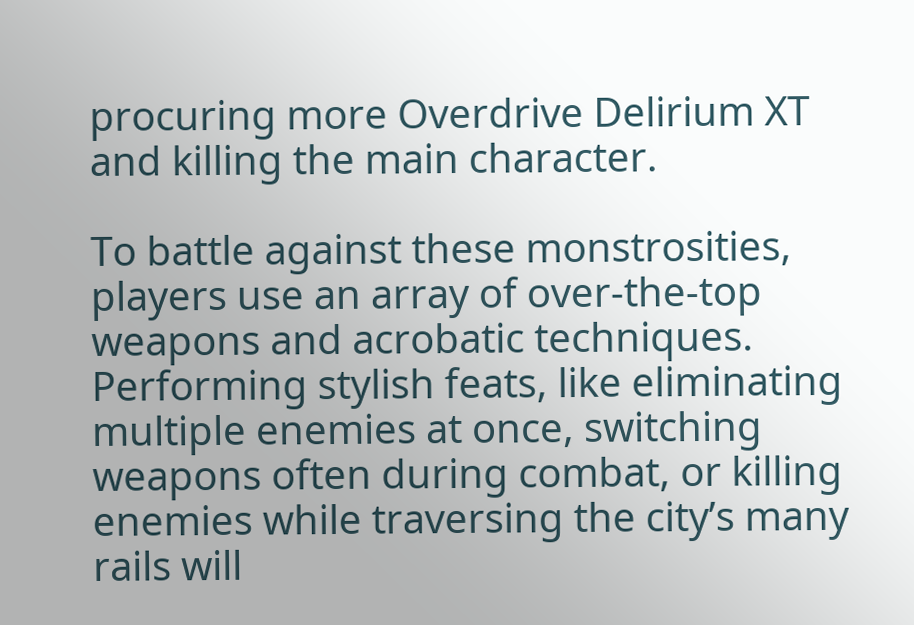procuring more Overdrive Delirium XT and killing the main character.

To battle against these monstrosities, players use an array of over-the-top weapons and acrobatic techniques. Performing stylish feats, like eliminating multiple enemies at once, switching weapons often during combat, or killing enemies while traversing the city’s many rails will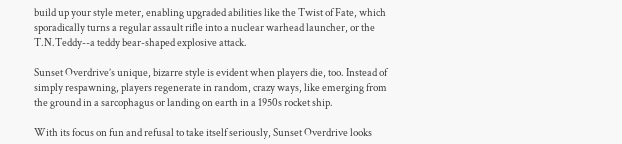build up your style meter, enabling upgraded abilities like the Twist of Fate, which sporadically turns a regular assault rifle into a nuclear warhead launcher, or the T.N.Teddy--a teddy bear-shaped explosive attack.

Sunset Overdrive’s unique, bizarre style is evident when players die, too. Instead of simply respawning, players regenerate in random, crazy ways, like emerging from the ground in a sarcophagus or landing on earth in a 1950s rocket ship.

With its focus on fun and refusal to take itself seriously, Sunset Overdrive looks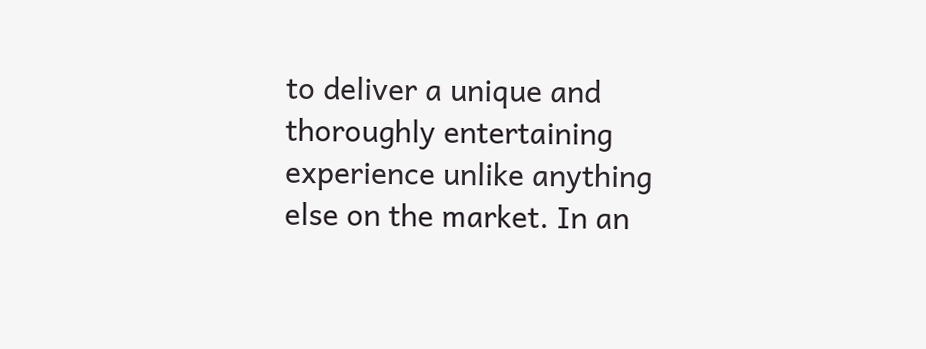to deliver a unique and thoroughly entertaining experience unlike anything else on the market. In an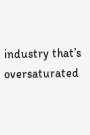industry that’s oversaturated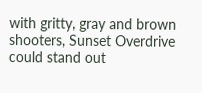with gritty, gray and brown shooters, Sunset Overdrive could stand out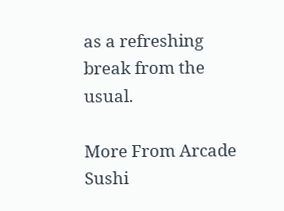as a refreshing break from the usual.

More From Arcade Sushi